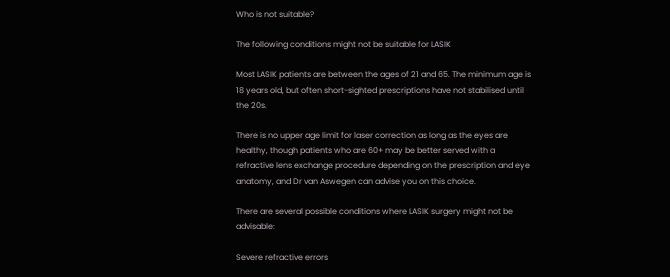Who is not suitable?

The following conditions might not be suitable for LASIK

Most LASIK patients are between the ages of 21 and 65. The minimum age is 18 years old, but often short-sighted prescriptions have not stabilised until the 20s.

There is no upper age limit for laser correction as long as the eyes are healthy, though patients who are 60+ may be better served with a refractive lens exchange procedure depending on the prescription and eye anatomy, and Dr van Aswegen can advise you on this choice.

There are several possible conditions where LASIK surgery might not be advisable:

Severe refractive errors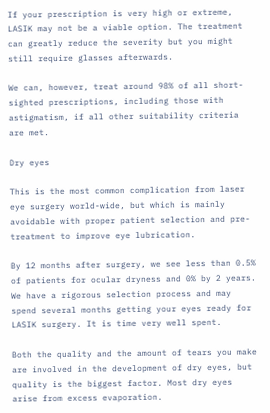If your prescription is very high or extreme, LASIK may not be a viable option. The treatment can greatly reduce the severity but you might still require glasses afterwards.

We can, however, treat around 98% of all short-sighted prescriptions, including those with astigmatism, if all other suitability criteria are met.

Dry eyes

This is the most common complication from laser eye surgery world-wide, but which is mainly avoidable with proper patient selection and pre-treatment to improve eye lubrication.

By 12 months after surgery, we see less than 0.5% of patients for ocular dryness and 0% by 2 years. We have a rigorous selection process and may spend several months getting your eyes ready for LASIK surgery. It is time very well spent.

Both the quality and the amount of tears you make are involved in the development of dry eyes, but quality is the biggest factor. Most dry eyes arise from excess evaporation.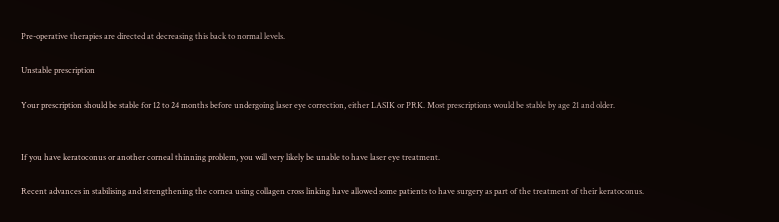Pre-operative therapies are directed at decreasing this back to normal levels.

Unstable prescription

Your prescription should be stable for 12 to 24 months before undergoing laser eye correction, either LASIK or PRK. Most prescriptions would be stable by age 21 and older.


If you have keratoconus or another corneal thinning problem, you will very likely be unable to have laser eye treatment.

Recent advances in stabilising and strengthening the cornea using collagen cross linking have allowed some patients to have surgery as part of the treatment of their keratoconus.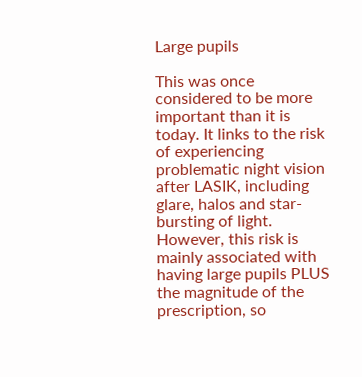Large pupils

This was once considered to be more important than it is today. It links to the risk of experiencing problematic night vision after LASIK, including glare, halos and star-bursting of light. However, this risk is mainly associated with having large pupils PLUS the magnitude of the prescription, so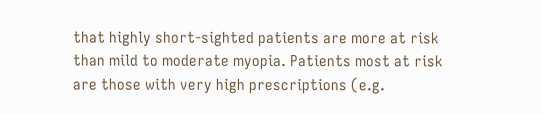that highly short-sighted patients are more at risk than mild to moderate myopia. Patients most at risk are those with very high prescriptions (e.g.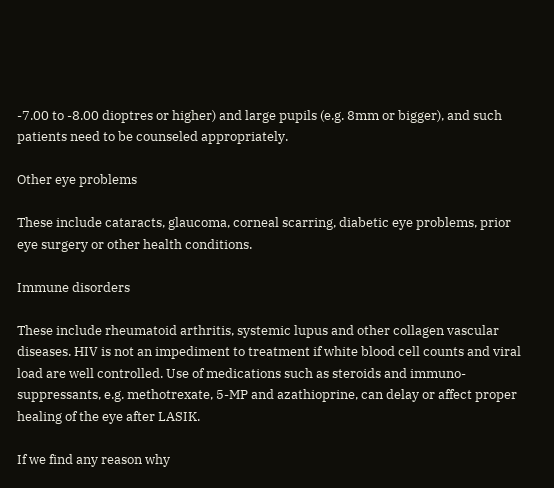-7.00 to -8.00 dioptres or higher) and large pupils (e.g. 8mm or bigger), and such patients need to be counseled appropriately.

Other eye problems

These include cataracts, glaucoma, corneal scarring, diabetic eye problems, prior eye surgery or other health conditions.

Immune disorders

These include rheumatoid arthritis, systemic lupus and other collagen vascular diseases. HIV is not an impediment to treatment if white blood cell counts and viral load are well controlled. Use of medications such as steroids and immuno-suppressants, e.g. methotrexate, 5-MP and azathioprine, can delay or affect proper healing of the eye after LASIK.

If we find any reason why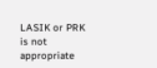LASIK or PRK is not appropriate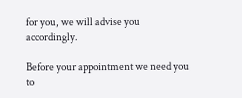for you, we will advise you accordingly.

Before your appointment we need you to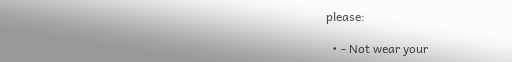please:

  • - Not wear your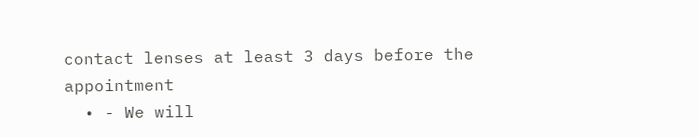contact lenses at least 3 days before the appointment
  • - We will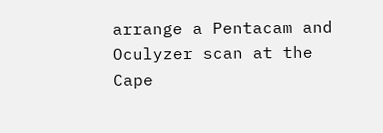arrange a Pentacam and Oculyzer scan at the Cape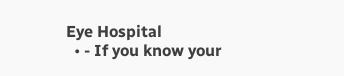Eye Hospital
  • - If you know your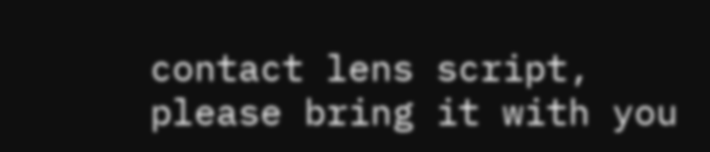contact lens script, please bring it with you